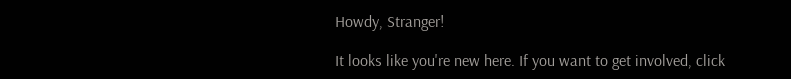Howdy, Stranger!

It looks like you're new here. If you want to get involved, click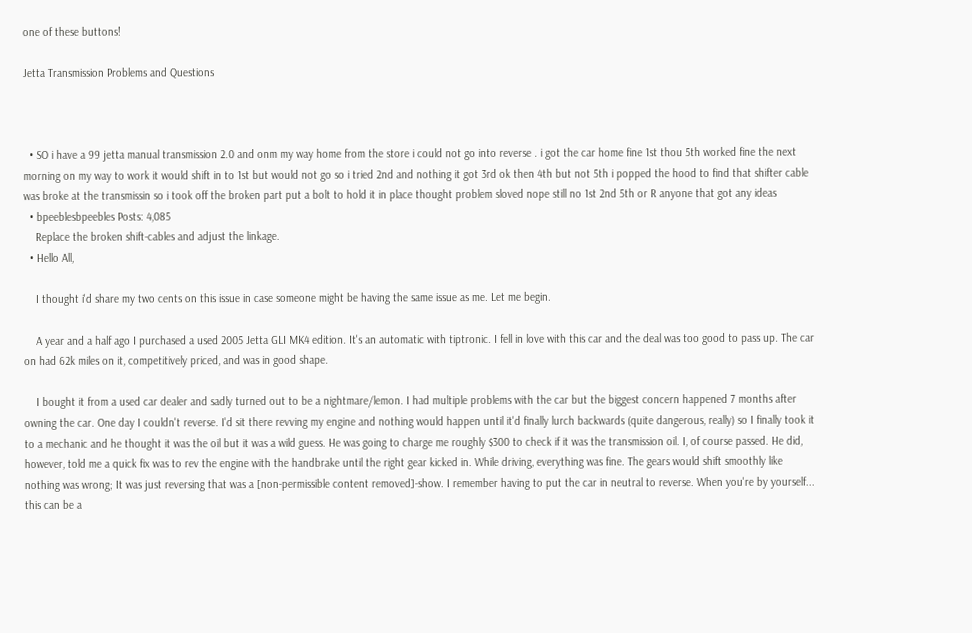one of these buttons!

Jetta Transmission Problems and Questions



  • SO i have a 99 jetta manual transmission 2.0 and onm my way home from the store i could not go into reverse . i got the car home fine 1st thou 5th worked fine the next morning on my way to work it would shift in to 1st but would not go so i tried 2nd and nothing it got 3rd ok then 4th but not 5th i popped the hood to find that shifter cable was broke at the transmissin so i took off the broken part put a bolt to hold it in place thought problem sloved nope still no 1st 2nd 5th or R anyone that got any ideas
  • bpeeblesbpeebles Posts: 4,085
    Replace the broken shift-cables and adjust the linkage.
  • Hello All,

    I thought i'd share my two cents on this issue in case someone might be having the same issue as me. Let me begin.

    A year and a half ago I purchased a used 2005 Jetta GLI MK4 edition. It's an automatic with tiptronic. I fell in love with this car and the deal was too good to pass up. The car on had 62k miles on it, competitively priced, and was in good shape.

    I bought it from a used car dealer and sadly turned out to be a nightmare/lemon. I had multiple problems with the car but the biggest concern happened 7 months after owning the car. One day I couldn't reverse. I'd sit there revving my engine and nothing would happen until it'd finally lurch backwards (quite dangerous, really) so I finally took it to a mechanic and he thought it was the oil but it was a wild guess. He was going to charge me roughly $300 to check if it was the transmission oil. I, of course passed. He did, however, told me a quick fix was to rev the engine with the handbrake until the right gear kicked in. While driving, everything was fine. The gears would shift smoothly like nothing was wrong; It was just reversing that was a [non-permissible content removed]-show. I remember having to put the car in neutral to reverse. When you're by yourself... this can be a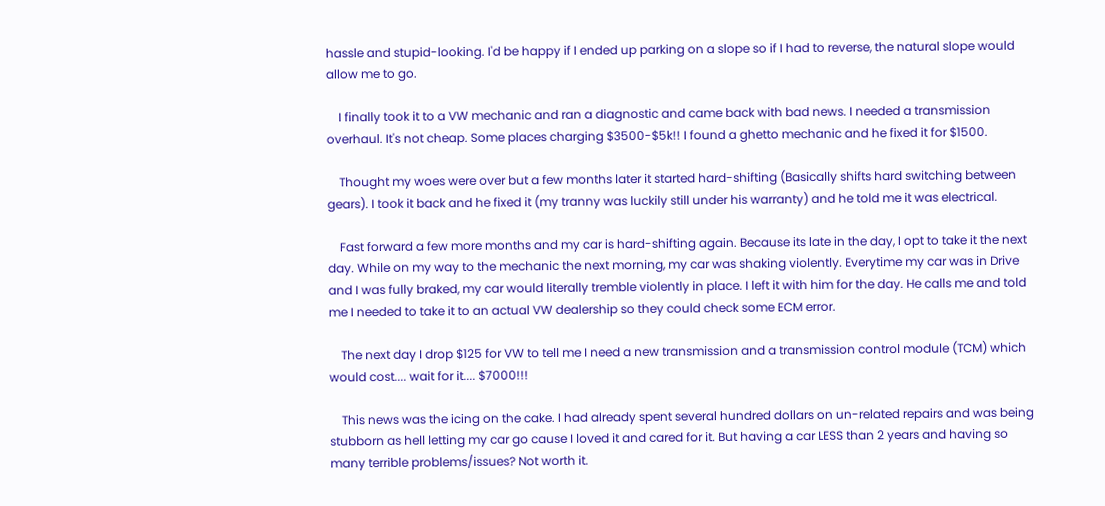hassle and stupid-looking. I'd be happy if I ended up parking on a slope so if I had to reverse, the natural slope would allow me to go.

    I finally took it to a VW mechanic and ran a diagnostic and came back with bad news. I needed a transmission overhaul. It's not cheap. Some places charging $3500-$5k!! I found a ghetto mechanic and he fixed it for $1500.

    Thought my woes were over but a few months later it started hard-shifting (Basically shifts hard switching between gears). I took it back and he fixed it (my tranny was luckily still under his warranty) and he told me it was electrical.

    Fast forward a few more months and my car is hard-shifting again. Because its late in the day, I opt to take it the next day. While on my way to the mechanic the next morning, my car was shaking violently. Everytime my car was in Drive and I was fully braked, my car would literally tremble violently in place. I left it with him for the day. He calls me and told me I needed to take it to an actual VW dealership so they could check some ECM error.

    The next day I drop $125 for VW to tell me I need a new transmission and a transmission control module (TCM) which would cost.... wait for it.... $7000!!!

    This news was the icing on the cake. I had already spent several hundred dollars on un-related repairs and was being stubborn as hell letting my car go cause I loved it and cared for it. But having a car LESS than 2 years and having so many terrible problems/issues? Not worth it.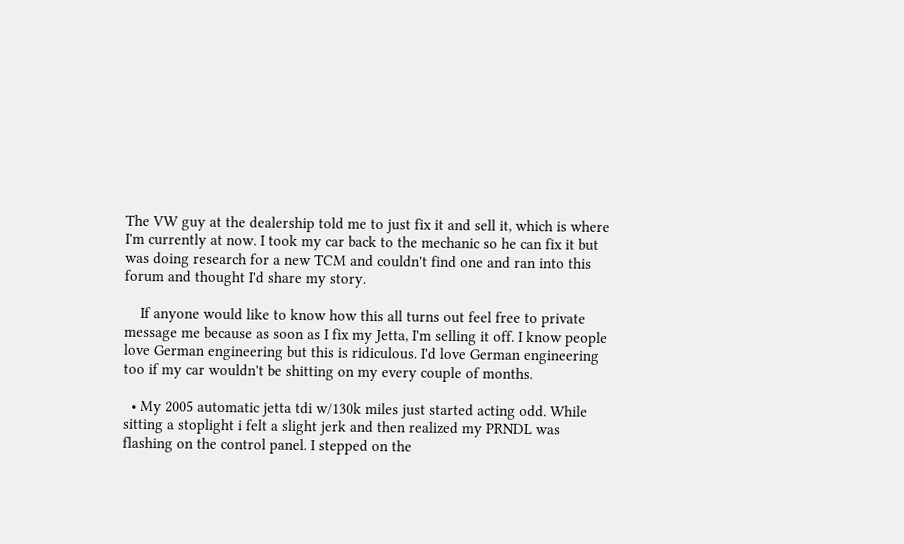The VW guy at the dealership told me to just fix it and sell it, which is where I'm currently at now. I took my car back to the mechanic so he can fix it but was doing research for a new TCM and couldn't find one and ran into this forum and thought I'd share my story.

    If anyone would like to know how this all turns out feel free to private message me because as soon as I fix my Jetta, I'm selling it off. I know people love German engineering but this is ridiculous. I'd love German engineering too if my car wouldn't be shitting on my every couple of months.

  • My 2005 automatic jetta tdi w/130k miles just started acting odd. While sitting a stoplight i felt a slight jerk and then realized my PRNDL was flashing on the control panel. I stepped on the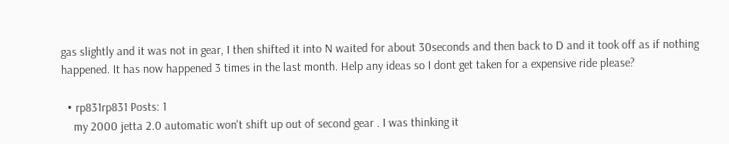gas slightly and it was not in gear, I then shifted it into N waited for about 30seconds and then back to D and it took off as if nothing happened. It has now happened 3 times in the last month. Help any ideas so I dont get taken for a expensive ride please?

  • rp831rp831 Posts: 1
    my 2000 jetta 2.0 automatic won't shift up out of second gear . I was thinking it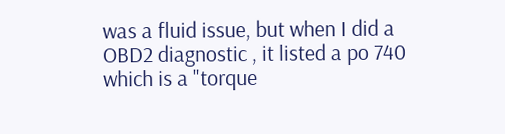was a fluid issue, but when I did a OBD2 diagnostic , it listed a po 740 which is a "torque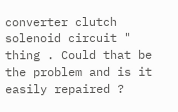converter clutch solenoid circuit " thing . Could that be the problem and is it easily repaired ?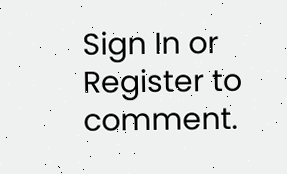Sign In or Register to comment.